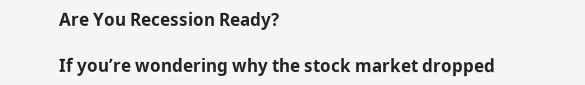Are You Recession Ready?

If you’re wondering why the stock market dropped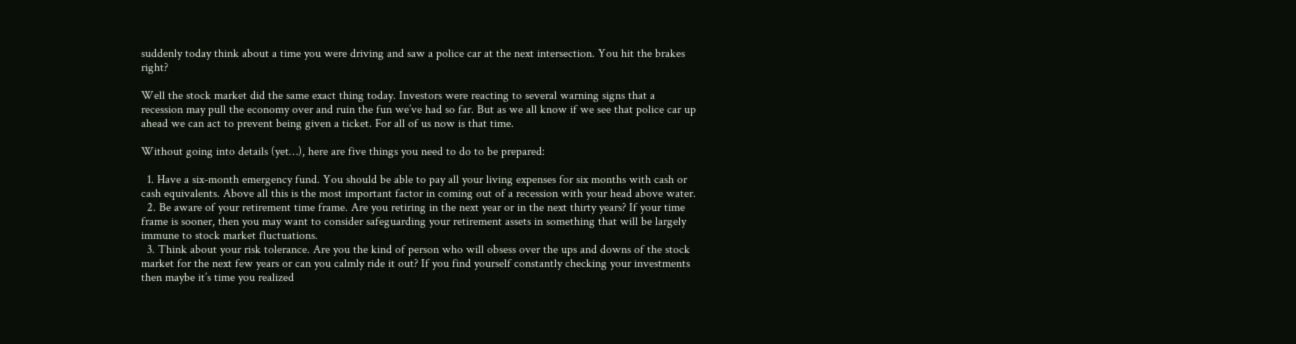suddenly today think about a time you were driving and saw a police car at the next intersection. You hit the brakes right?

Well the stock market did the same exact thing today. Investors were reacting to several warning signs that a recession may pull the economy over and ruin the fun we’ve had so far. But as we all know if we see that police car up ahead we can act to prevent being given a ticket. For all of us now is that time.

Without going into details (yet…), here are five things you need to do to be prepared:

  1. Have a six-month emergency fund. You should be able to pay all your living expenses for six months with cash or cash equivalents. Above all this is the most important factor in coming out of a recession with your head above water.
  2. Be aware of your retirement time frame. Are you retiring in the next year or in the next thirty years? If your time frame is sooner, then you may want to consider safeguarding your retirement assets in something that will be largely immune to stock market fluctuations.
  3. Think about your risk tolerance. Are you the kind of person who will obsess over the ups and downs of the stock market for the next few years or can you calmly ride it out? If you find yourself constantly checking your investments then maybe it’s time you realized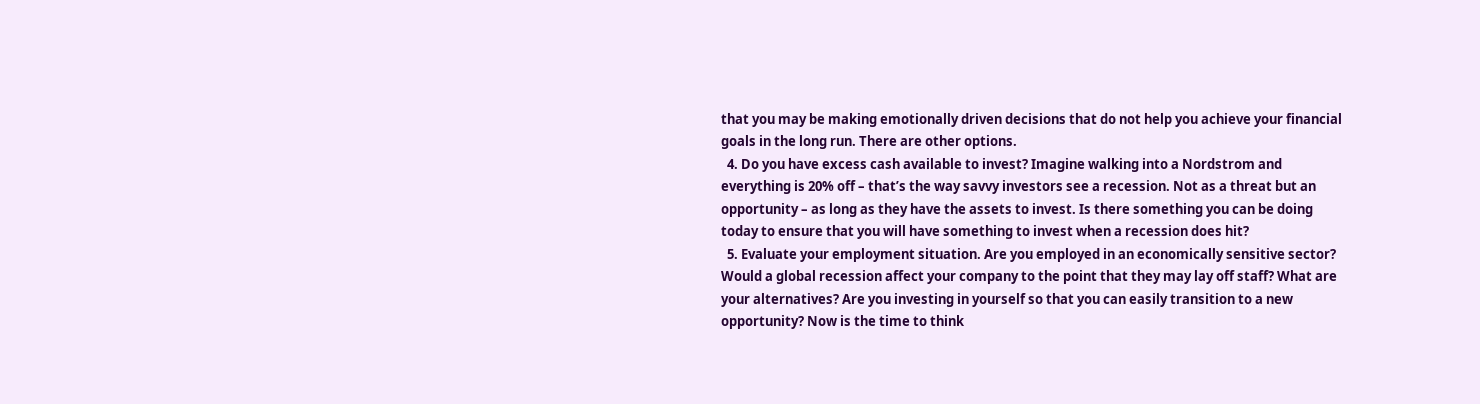that you may be making emotionally driven decisions that do not help you achieve your financial goals in the long run. There are other options.
  4. Do you have excess cash available to invest? Imagine walking into a Nordstrom and everything is 20% off – that’s the way savvy investors see a recession. Not as a threat but an opportunity – as long as they have the assets to invest. Is there something you can be doing today to ensure that you will have something to invest when a recession does hit?
  5. Evaluate your employment situation. Are you employed in an economically sensitive sector? Would a global recession affect your company to the point that they may lay off staff? What are your alternatives? Are you investing in yourself so that you can easily transition to a new opportunity? Now is the time to think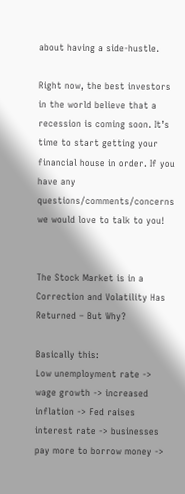about having a side-hustle.

Right now, the best investors in the world believe that a recession is coming soon. It’s time to start getting your financial house in order. If you have any questions/comments/concerns we would love to talk to you!


The Stock Market is in a Correction and Volatility Has Returned – But Why?

Basically this:
Low unemployment rate -> wage growth -> increased inflation -> Fed raises interest rate -> businesses pay more to borrow money ->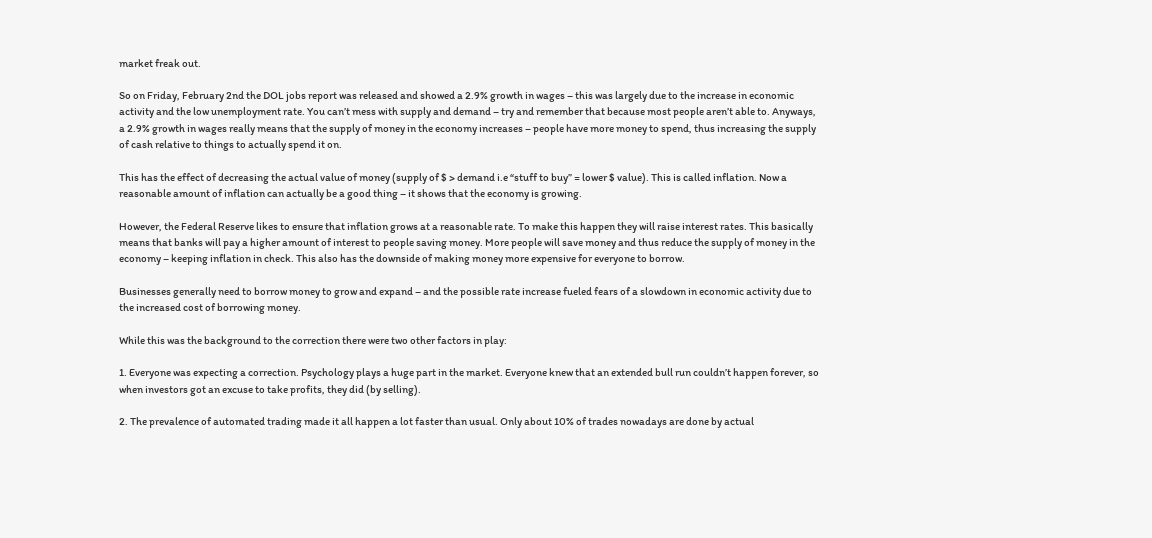market freak out.

So on Friday, February 2nd the DOL jobs report was released and showed a 2.9% growth in wages – this was largely due to the increase in economic activity and the low unemployment rate. You can’t mess with supply and demand – try and remember that because most people aren’t able to. Anyways, a 2.9% growth in wages really means that the supply of money in the economy increases – people have more money to spend, thus increasing the supply of cash relative to things to actually spend it on.

This has the effect of decreasing the actual value of money (supply of $ > demand i.e “stuff to buy” = lower $ value). This is called inflation. Now a reasonable amount of inflation can actually be a good thing – it shows that the economy is growing.

However, the Federal Reserve likes to ensure that inflation grows at a reasonable rate. To make this happen they will raise interest rates. This basically means that banks will pay a higher amount of interest to people saving money. More people will save money and thus reduce the supply of money in the economy – keeping inflation in check. This also has the downside of making money more expensive for everyone to borrow.

Businesses generally need to borrow money to grow and expand – and the possible rate increase fueled fears of a slowdown in economic activity due to the increased cost of borrowing money.

While this was the background to the correction there were two other factors in play:

1. Everyone was expecting a correction. Psychology plays a huge part in the market. Everyone knew that an extended bull run couldn’t happen forever, so when investors got an excuse to take profits, they did (by selling).

2. The prevalence of automated trading made it all happen a lot faster than usual. Only about 10% of trades nowadays are done by actual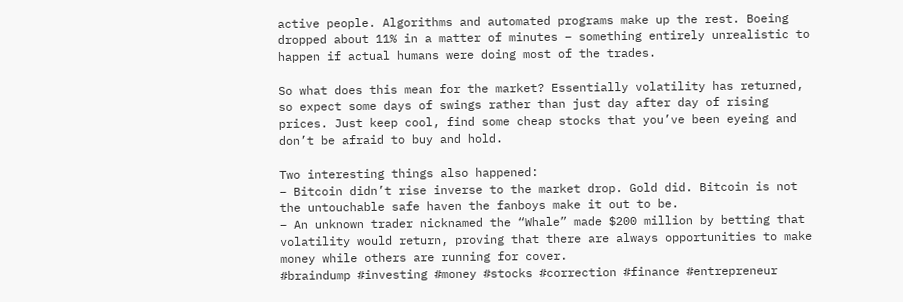active people. Algorithms and automated programs make up the rest. Boeing dropped about 11% in a matter of minutes – something entirely unrealistic to happen if actual humans were doing most of the trades.

So what does this mean for the market? Essentially volatility has returned, so expect some days of swings rather than just day after day of rising prices. Just keep cool, find some cheap stocks that you’ve been eyeing and don’t be afraid to buy and hold.

Two interesting things also happened:
– Bitcoin didn’t rise inverse to the market drop. Gold did. Bitcoin is not the untouchable safe haven the fanboys make it out to be.
– An unknown trader nicknamed the “Whale” made $200 million by betting that volatility would return, proving that there are always opportunities to make money while others are running for cover.
#braindump #investing #money #stocks #correction #finance #entrepreneur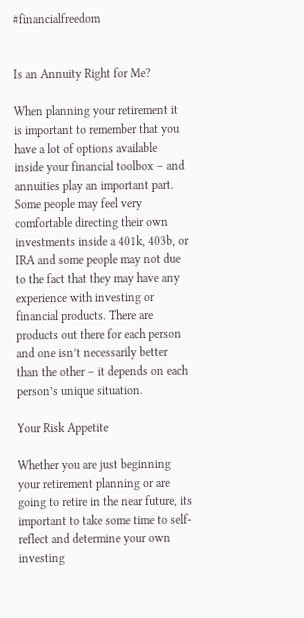#financialfreedom


Is an Annuity Right for Me?

When planning your retirement it is important to remember that you have a lot of options available inside your financial toolbox – and annuities play an important part. Some people may feel very comfortable directing their own investments inside a 401k, 403b, or IRA and some people may not due to the fact that they may have any experience with investing or financial products. There are products out there for each person and one isn’t necessarily better than the other – it depends on each person’s unique situation.

Your Risk Appetite

Whether you are just beginning your retirement planning or are going to retire in the near future, its important to take some time to self-reflect and determine your own investing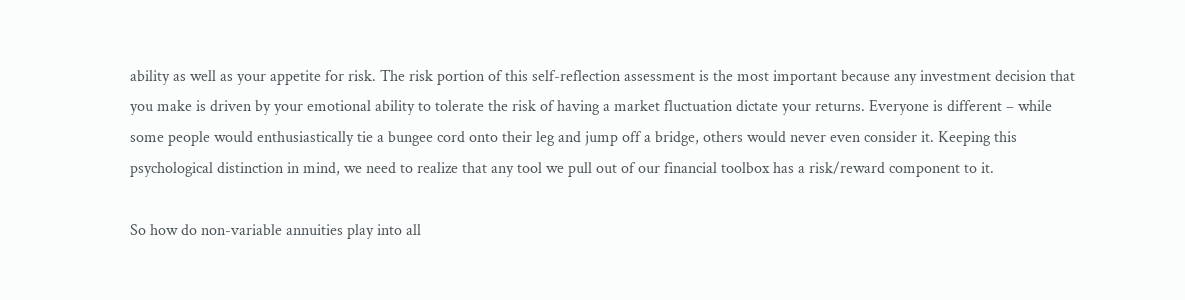ability as well as your appetite for risk. The risk portion of this self-reflection assessment is the most important because any investment decision that you make is driven by your emotional ability to tolerate the risk of having a market fluctuation dictate your returns. Everyone is different – while some people would enthusiastically tie a bungee cord onto their leg and jump off a bridge, others would never even consider it. Keeping this psychological distinction in mind, we need to realize that any tool we pull out of our financial toolbox has a risk/reward component to it.

So how do non-variable annuities play into all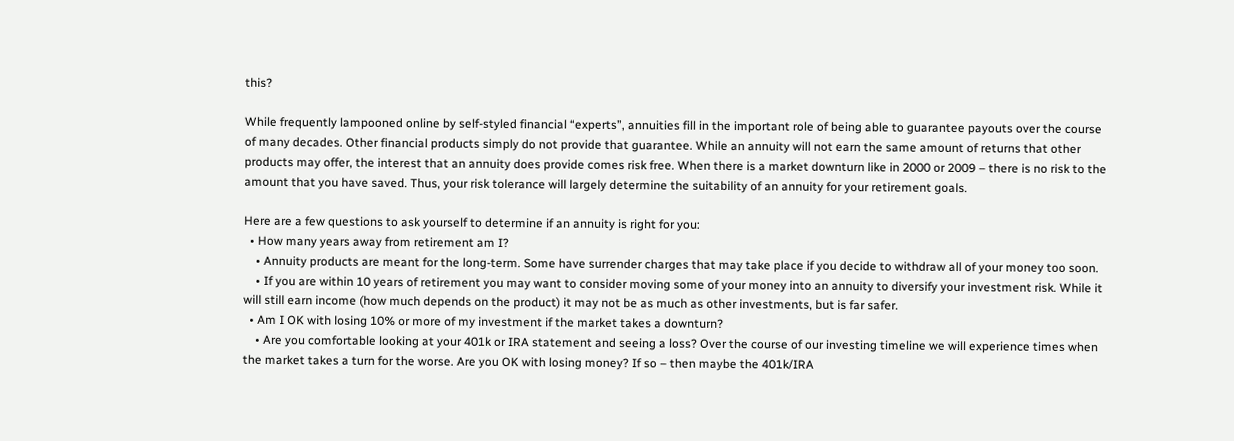this?

While frequently lampooned online by self-styled financial “experts”, annuities fill in the important role of being able to guarantee payouts over the course of many decades. Other financial products simply do not provide that guarantee. While an annuity will not earn the same amount of returns that other products may offer, the interest that an annuity does provide comes risk free. When there is a market downturn like in 2000 or 2009 – there is no risk to the amount that you have saved. Thus, your risk tolerance will largely determine the suitability of an annuity for your retirement goals.

Here are a few questions to ask yourself to determine if an annuity is right for you:
  • How many years away from retirement am I?
    • Annuity products are meant for the long-term. Some have surrender charges that may take place if you decide to withdraw all of your money too soon.
    • If you are within 10 years of retirement you may want to consider moving some of your money into an annuity to diversify your investment risk. While it will still earn income (how much depends on the product) it may not be as much as other investments, but is far safer.
  • Am I OK with losing 10% or more of my investment if the market takes a downturn?
    • Are you comfortable looking at your 401k or IRA statement and seeing a loss? Over the course of our investing timeline we will experience times when the market takes a turn for the worse. Are you OK with losing money? If so – then maybe the 401k/IRA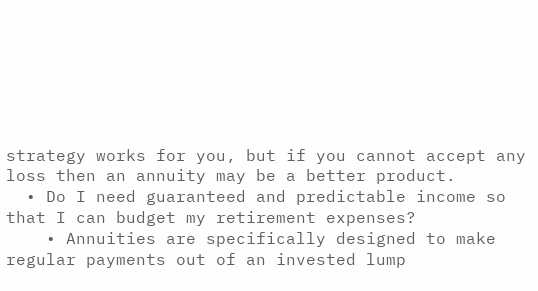strategy works for you, but if you cannot accept any loss then an annuity may be a better product.
  • Do I need guaranteed and predictable income so that I can budget my retirement expenses?
    • Annuities are specifically designed to make regular payments out of an invested lump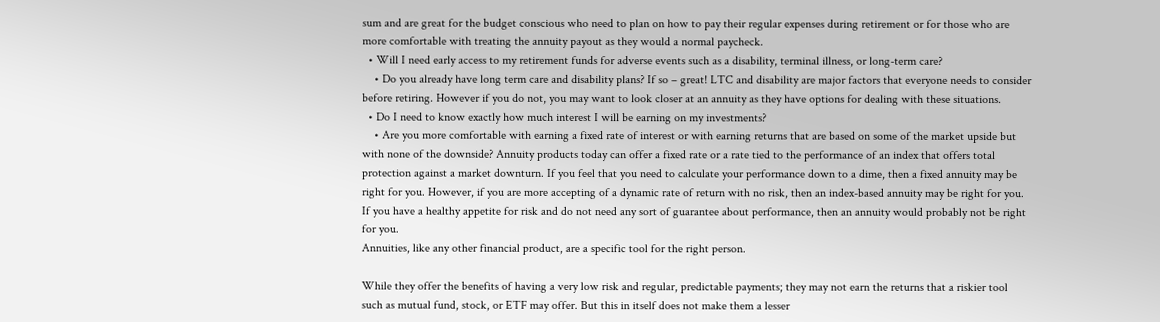sum and are great for the budget conscious who need to plan on how to pay their regular expenses during retirement or for those who are more comfortable with treating the annuity payout as they would a normal paycheck.
  • Will I need early access to my retirement funds for adverse events such as a disability, terminal illness, or long-term care?
    • Do you already have long term care and disability plans? If so – great! LTC and disability are major factors that everyone needs to consider before retiring. However if you do not, you may want to look closer at an annuity as they have options for dealing with these situations.
  • Do I need to know exactly how much interest I will be earning on my investments?
    • Are you more comfortable with earning a fixed rate of interest or with earning returns that are based on some of the market upside but with none of the downside? Annuity products today can offer a fixed rate or a rate tied to the performance of an index that offers total protection against a market downturn. If you feel that you need to calculate your performance down to a dime, then a fixed annuity may be right for you. However, if you are more accepting of a dynamic rate of return with no risk, then an index-based annuity may be right for you. If you have a healthy appetite for risk and do not need any sort of guarantee about performance, then an annuity would probably not be right for you.
Annuities, like any other financial product, are a specific tool for the right person.

While they offer the benefits of having a very low risk and regular, predictable payments; they may not earn the returns that a riskier tool such as mutual fund, stock, or ETF may offer. But this in itself does not make them a lesser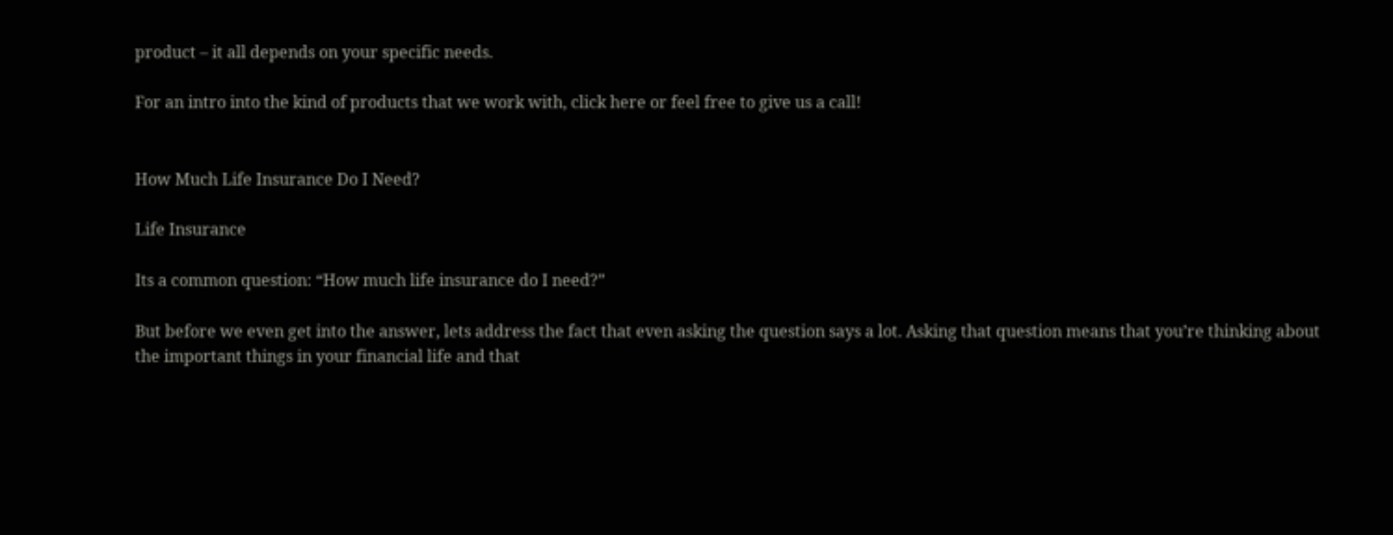product – it all depends on your specific needs.

For an intro into the kind of products that we work with, click here or feel free to give us a call!


How Much Life Insurance Do I Need?

Life Insurance

Its a common question: “How much life insurance do I need?”

But before we even get into the answer, lets address the fact that even asking the question says a lot. Asking that question means that you’re thinking about the important things in your financial life and that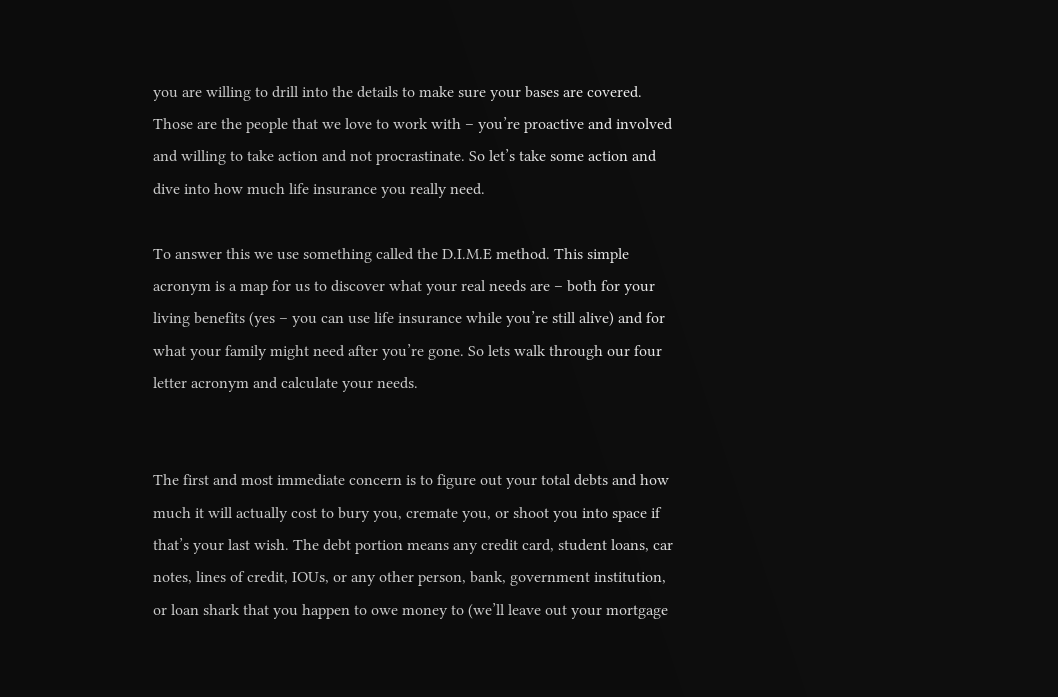you are willing to drill into the details to make sure your bases are covered. Those are the people that we love to work with – you’re proactive and involved and willing to take action and not procrastinate. So let’s take some action and dive into how much life insurance you really need.

To answer this we use something called the D.I.M.E method. This simple acronym is a map for us to discover what your real needs are – both for your living benefits (yes – you can use life insurance while you’re still alive) and for what your family might need after you’re gone. So lets walk through our four letter acronym and calculate your needs.


The first and most immediate concern is to figure out your total debts and how much it will actually cost to bury you, cremate you, or shoot you into space if that’s your last wish. The debt portion means any credit card, student loans, car notes, lines of credit, IOUs, or any other person, bank, government institution, or loan shark that you happen to owe money to (we’ll leave out your mortgage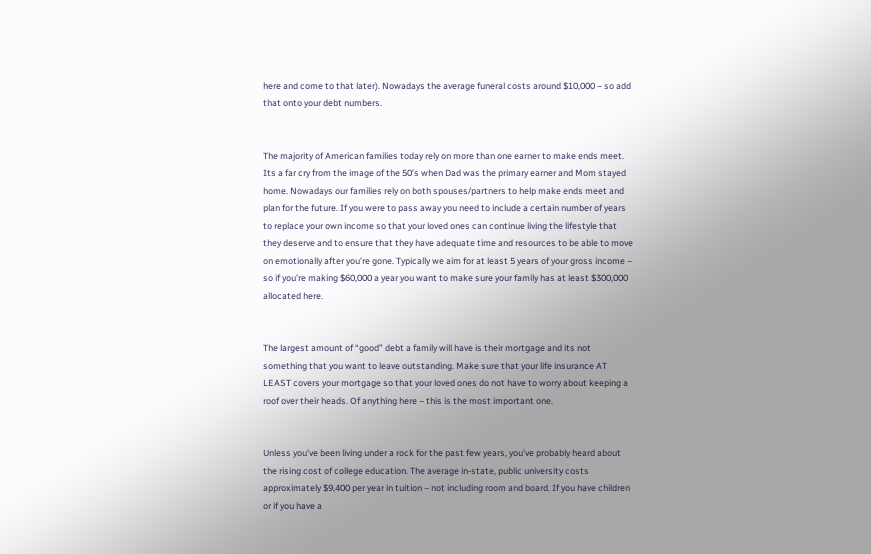here and come to that later). Nowadays the average funeral costs around $10,000 – so add that onto your debt numbers.


The majority of American families today rely on more than one earner to make ends meet. Its a far cry from the image of the 50’s when Dad was the primary earner and Mom stayed home. Nowadays our families rely on both spouses/partners to help make ends meet and plan for the future. If you were to pass away you need to include a certain number of years to replace your own income so that your loved ones can continue living the lifestyle that they deserve and to ensure that they have adequate time and resources to be able to move on emotionally after you’re gone. Typically we aim for at least 5 years of your gross income – so if you’re making $60,000 a year you want to make sure your family has at least $300,000 allocated here.


The largest amount of “good” debt a family will have is their mortgage and its not something that you want to leave outstanding. Make sure that your life insurance AT LEAST covers your mortgage so that your loved ones do not have to worry about keeping a roof over their heads. Of anything here – this is the most important one.


Unless you’ve been living under a rock for the past few years, you’ve probably heard about the rising cost of college education. The average in-state, public university costs approximately $9,400 per year in tuition – not including room and board. If you have children or if you have a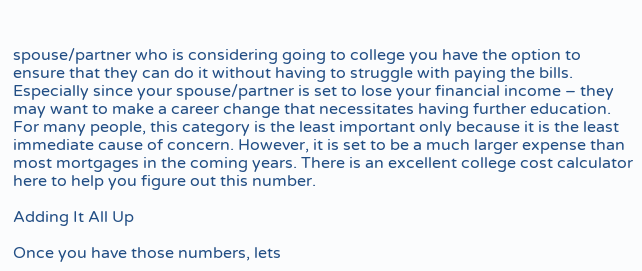spouse/partner who is considering going to college you have the option to ensure that they can do it without having to struggle with paying the bills. Especially since your spouse/partner is set to lose your financial income – they may want to make a career change that necessitates having further education. For many people, this category is the least important only because it is the least immediate cause of concern. However, it is set to be a much larger expense than most mortgages in the coming years. There is an excellent college cost calculator here to help you figure out this number.

Adding It All Up

Once you have those numbers, lets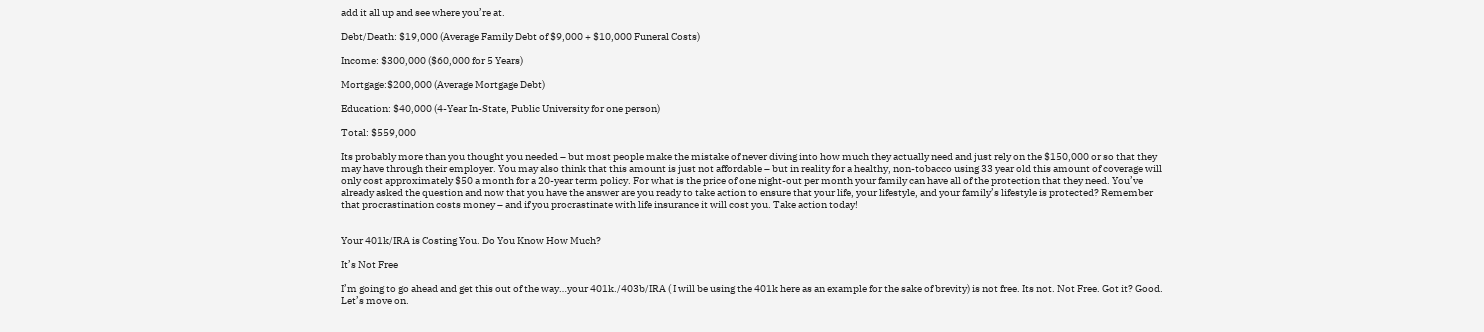add it all up and see where you’re at.

Debt/Death: $19,000 (Average Family Debt of $9,000 + $10,000 Funeral Costs)

Income: $300,000 ($60,000 for 5 Years)

Mortgage:$200,000 (Average Mortgage Debt)

Education: $40,000 (4-Year In-State, Public University for one person)

Total: $559,000

Its probably more than you thought you needed – but most people make the mistake of never diving into how much they actually need and just rely on the $150,000 or so that they may have through their employer. You may also think that this amount is just not affordable – but in reality for a healthy, non-tobacco using 33 year old this amount of coverage will only cost approximately $50 a month for a 20-year term policy. For what is the price of one night-out per month your family can have all of the protection that they need. You’ve already asked the question and now that you have the answer are you ready to take action to ensure that your life, your lifestyle, and your family’s lifestyle is protected? Remember that procrastination costs money – and if you procrastinate with life insurance it will cost you. Take action today!


Your 401k/IRA is Costing You. Do You Know How Much?

It’s Not Free

I’m going to go ahead and get this out of the way…your 401k./403b/IRA ( I will be using the 401k here as an example for the sake of brevity) is not free. Its not. Not Free. Got it? Good. Let’s move on.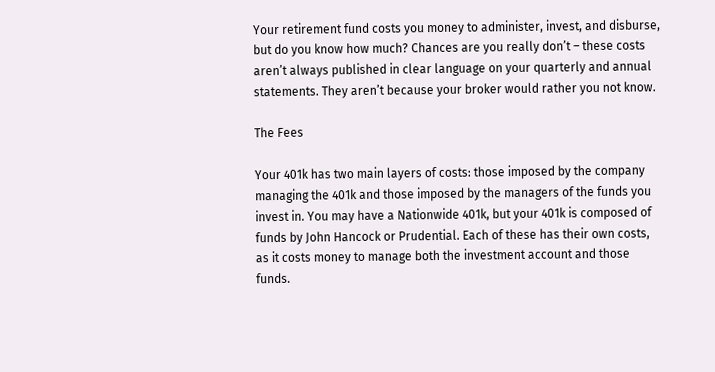Your retirement fund costs you money to administer, invest, and disburse, but do you know how much? Chances are you really don’t – these costs aren’t always published in clear language on your quarterly and annual statements. They aren’t because your broker would rather you not know.

The Fees

Your 401k has two main layers of costs: those imposed by the company managing the 401k and those imposed by the managers of the funds you invest in. You may have a Nationwide 401k, but your 401k is composed of funds by John Hancock or Prudential. Each of these has their own costs, as it costs money to manage both the investment account and those funds.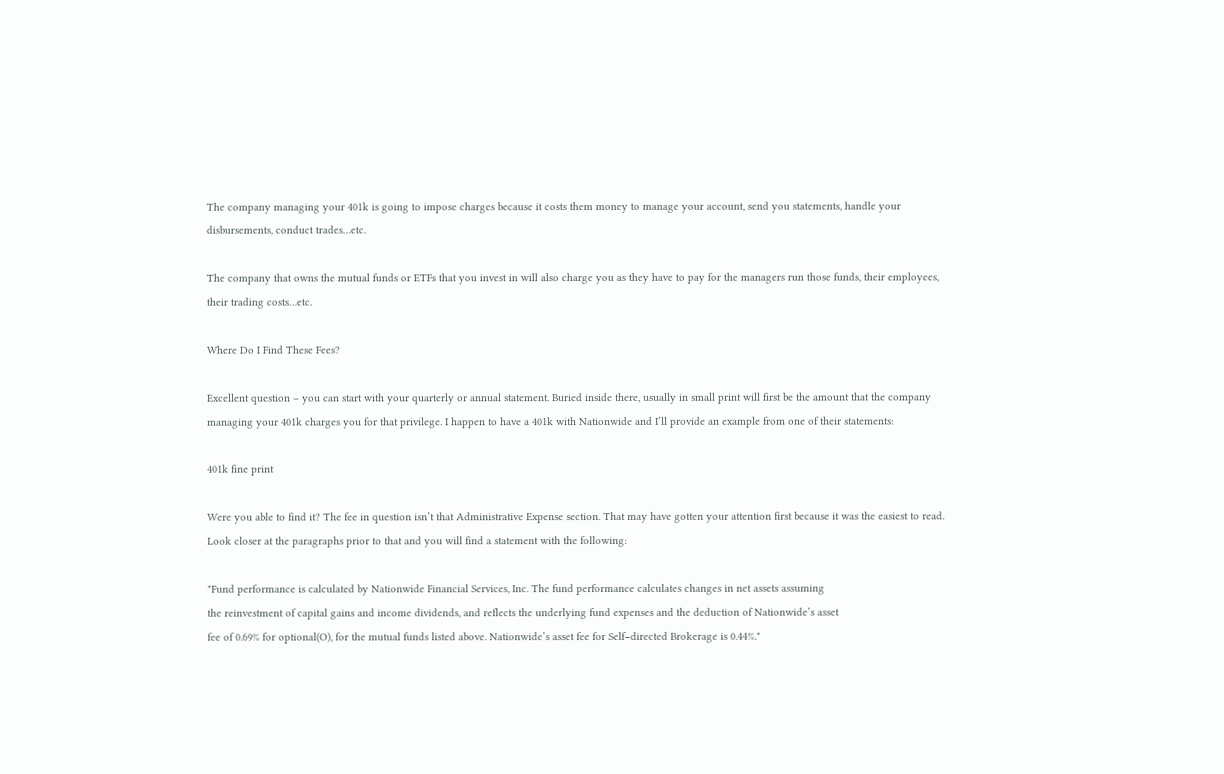The company managing your 401k is going to impose charges because it costs them money to manage your account, send you statements, handle your disbursements, conduct trades…etc.

The company that owns the mutual funds or ETFs that you invest in will also charge you as they have to pay for the managers run those funds, their employees, their trading costs…etc.

Where Do I Find These Fees?

Excellent question – you can start with your quarterly or annual statement. Buried inside there, usually in small print will first be the amount that the company managing your 401k charges you for that privilege. I happen to have a 401k with Nationwide and I’ll provide an example from one of their statements:

401k fine print

Were you able to find it? The fee in question isn’t that Administrative Expense section. That may have gotten your attention first because it was the easiest to read. Look closer at the paragraphs prior to that and you will find a statement with the following:

"Fund performance is calculated by Nationwide Financial Services, Inc. The fund performance calculates changes in net assets assuming
the reinvestment of capital gains and income dividends, and reflects the underlying fund expenses and the deduction of Nationwide’s asset
fee of 0.69% for optional(O), for the mutual funds listed above. Nationwide’s asset fee for Self−directed Brokerage is 0.44%."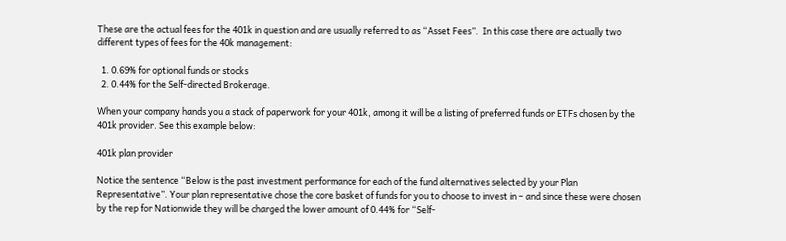These are the actual fees for the 401k in question and are usually referred to as “Asset Fees”.  In this case there are actually two different types of fees for the 40k management:

  1. 0.69% for optional funds or stocks
  2. 0.44% for the Self-directed Brokerage.

When your company hands you a stack of paperwork for your 401k, among it will be a listing of preferred funds or ETFs chosen by the 401k provider. See this example below:

401k plan provider

Notice the sentence “Below is the past investment performance for each of the fund alternatives selected by your Plan Representative”. Your plan representative chose the core basket of funds for you to choose to invest in – and since these were chosen by the rep for Nationwide they will be charged the lower amount of 0.44% for “Self-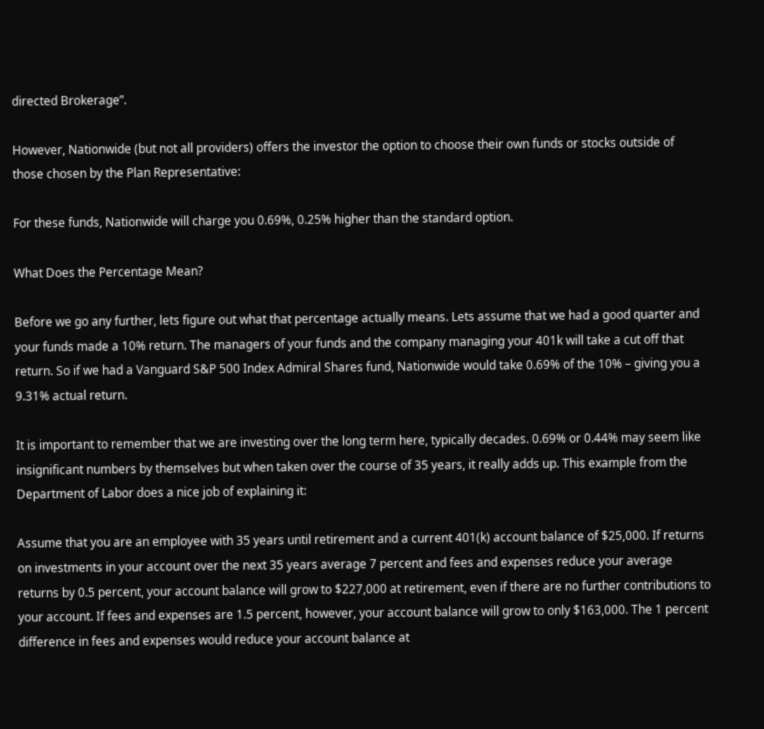directed Brokerage”.

However, Nationwide (but not all providers) offers the investor the option to choose their own funds or stocks outside of those chosen by the Plan Representative:

For these funds, Nationwide will charge you 0.69%, 0.25% higher than the standard option.

What Does the Percentage Mean?

Before we go any further, lets figure out what that percentage actually means. Lets assume that we had a good quarter and your funds made a 10% return. The managers of your funds and the company managing your 401k will take a cut off that return. So if we had a Vanguard S&P 500 Index Admiral Shares fund, Nationwide would take 0.69% of the 10% – giving you a 9.31% actual return.

It is important to remember that we are investing over the long term here, typically decades. 0.69% or 0.44% may seem like insignificant numbers by themselves but when taken over the course of 35 years, it really adds up. This example from the Department of Labor does a nice job of explaining it:

Assume that you are an employee with 35 years until retirement and a current 401(k) account balance of $25,000. If returns on investments in your account over the next 35 years average 7 percent and fees and expenses reduce your average returns by 0.5 percent, your account balance will grow to $227,000 at retirement, even if there are no further contributions to your account. If fees and expenses are 1.5 percent, however, your account balance will grow to only $163,000. The 1 percent difference in fees and expenses would reduce your account balance at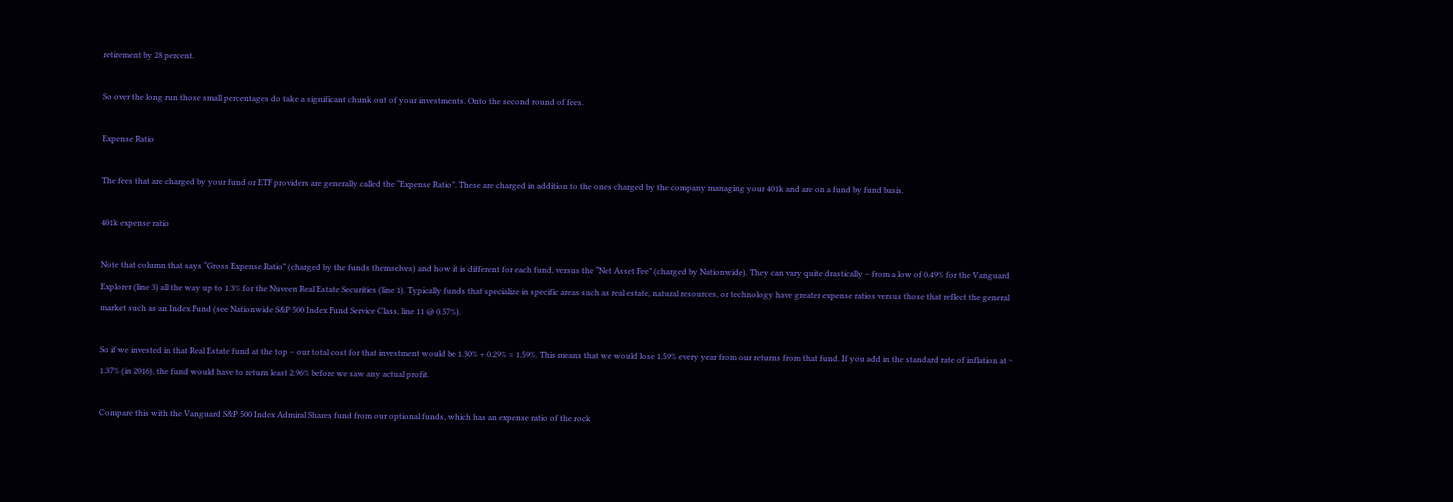retirement by 28 percent.

So over the long run those small percentages do take a significant chunk out of your investments. Onto the second round of fees.

Expense Ratio

The fees that are charged by your fund or ETF providers are generally called the “Expense Ratio”. These are charged in addition to the ones charged by the company managing your 401k and are on a fund by fund basis.

401k expense ratio

Note that column that says “Gross Expense Ratio” (charged by the funds themselves) and how it is different for each fund, versus the “Net Asset Fee” (charged by Nationwide). They can vary quite drastically – from a low of 0.49% for the Vanguard Explorer (line 3) all the way up to 1.3% for the Nuveen Real Estate Securities (line 1). Typically funds that specialize in specific areas such as real estate, natural resources, or technology have greater expense ratios versus those that reflect the general market such as an Index Fund (see Nationwide S&P 500 Index Fund Service Class, line 11 @ 0.57%).

So if we invested in that Real Estate fund at the top – our total cost for that investment would be 1.30% + 0.29% = 1.59%. This means that we would lose 1.59% every year from our returns from that fund. If you add in the standard rate of inflation at ~ 1.37% (in 2016), the fund would have to return least 2.96% before we saw any actual profit.

Compare this with the Vanguard S&P 500 Index Admiral Shares fund from our optional funds, which has an expense ratio of the rock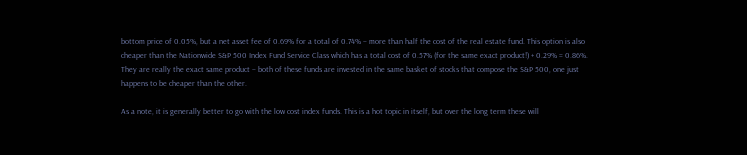bottom price of 0.05%, but a net asset fee of 0.69% for a total of 0.74% – more than half the cost of the real estate fund. This option is also cheaper than the Nationwide S&P 500 Index Fund Service Class which has a total cost of 0.57% (for the same exact product!) + 0.29% = 0.86%. They are really the exact same product – both of these funds are invested in the same basket of stocks that compose the S&P 500, one just happens to be cheaper than the other.

As a note, it is generally better to go with the low cost index funds. This is a hot topic in itself, but over the long term these will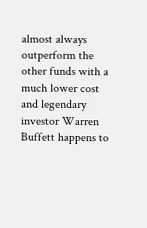almost always outperform the other funds with a much lower cost and legendary investor Warren Buffett happens to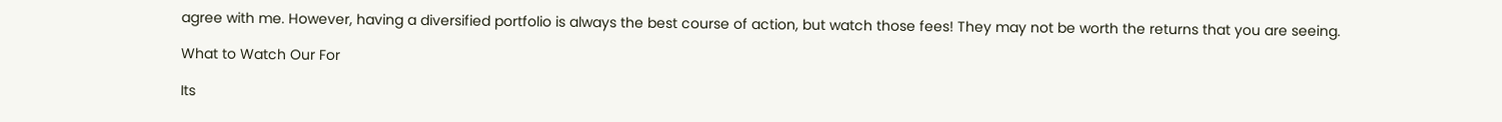agree with me. However, having a diversified portfolio is always the best course of action, but watch those fees! They may not be worth the returns that you are seeing.

What to Watch Our For

Its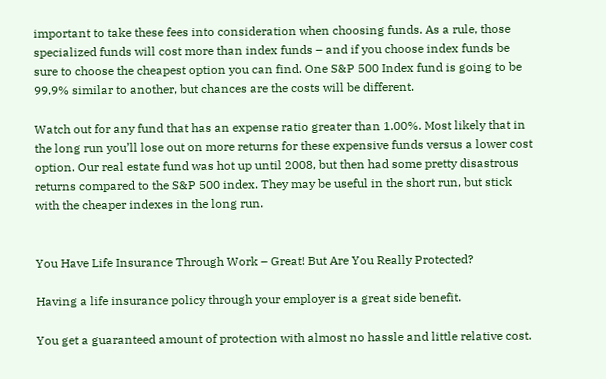important to take these fees into consideration when choosing funds. As a rule, those specialized funds will cost more than index funds – and if you choose index funds be sure to choose the cheapest option you can find. One S&P 500 Index fund is going to be 99.9% similar to another, but chances are the costs will be different.

Watch out for any fund that has an expense ratio greater than 1.00%. Most likely that in the long run you’ll lose out on more returns for these expensive funds versus a lower cost option. Our real estate fund was hot up until 2008, but then had some pretty disastrous returns compared to the S&P 500 index. They may be useful in the short run, but stick with the cheaper indexes in the long run.


You Have Life Insurance Through Work – Great! But Are You Really Protected?

Having a life insurance policy through your employer is a great side benefit.

You get a guaranteed amount of protection with almost no hassle and little relative cost.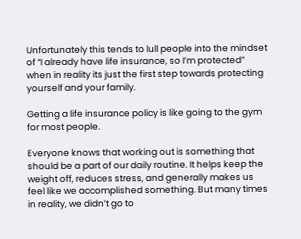Unfortunately this tends to lull people into the mindset of “I already have life insurance, so I’m protected” when in reality its just the first step towards protecting yourself and your family.

Getting a life insurance policy is like going to the gym for most people.

Everyone knows that working out is something that should be a part of our daily routine. It helps keep the weight off, reduces stress, and generally makes us feel like we accomplished something. But many times in reality, we didn’t go to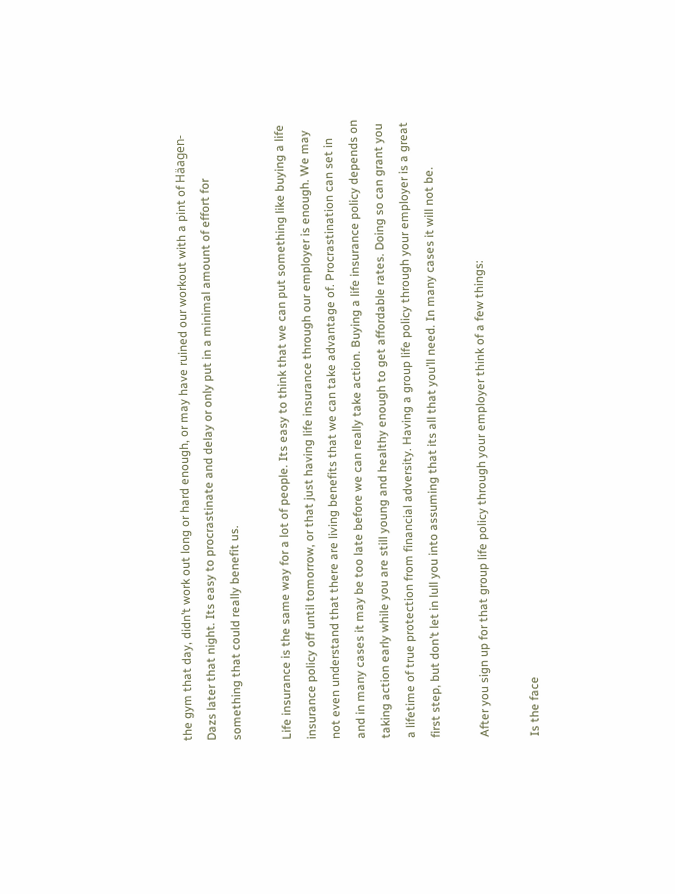the gym that day, didn’t work out long or hard enough, or may have ruined our workout with a pint of Häagen-Dazs later that night. Its easy to procrastinate and delay or only put in a minimal amount of effort for something that could really benefit us.

Life insurance is the same way for a lot of people. Its easy to think that we can put something like buying a life insurance policy off until tomorrow, or that just having life insurance through our employer is enough. We may not even understand that there are living benefits that we can take advantage of. Procrastination can set in and in many cases it may be too late before we can really take action. Buying a life insurance policy depends on taking action early while you are still young and healthy enough to get affordable rates. Doing so can grant you a lifetime of true protection from financial adversity. Having a group life policy through your employer is a great first step, but don’t let in lull you into assuming that its all that you’ll need. In many cases it will not be.

After you sign up for that group life policy through your employer think of a few things:

Is the face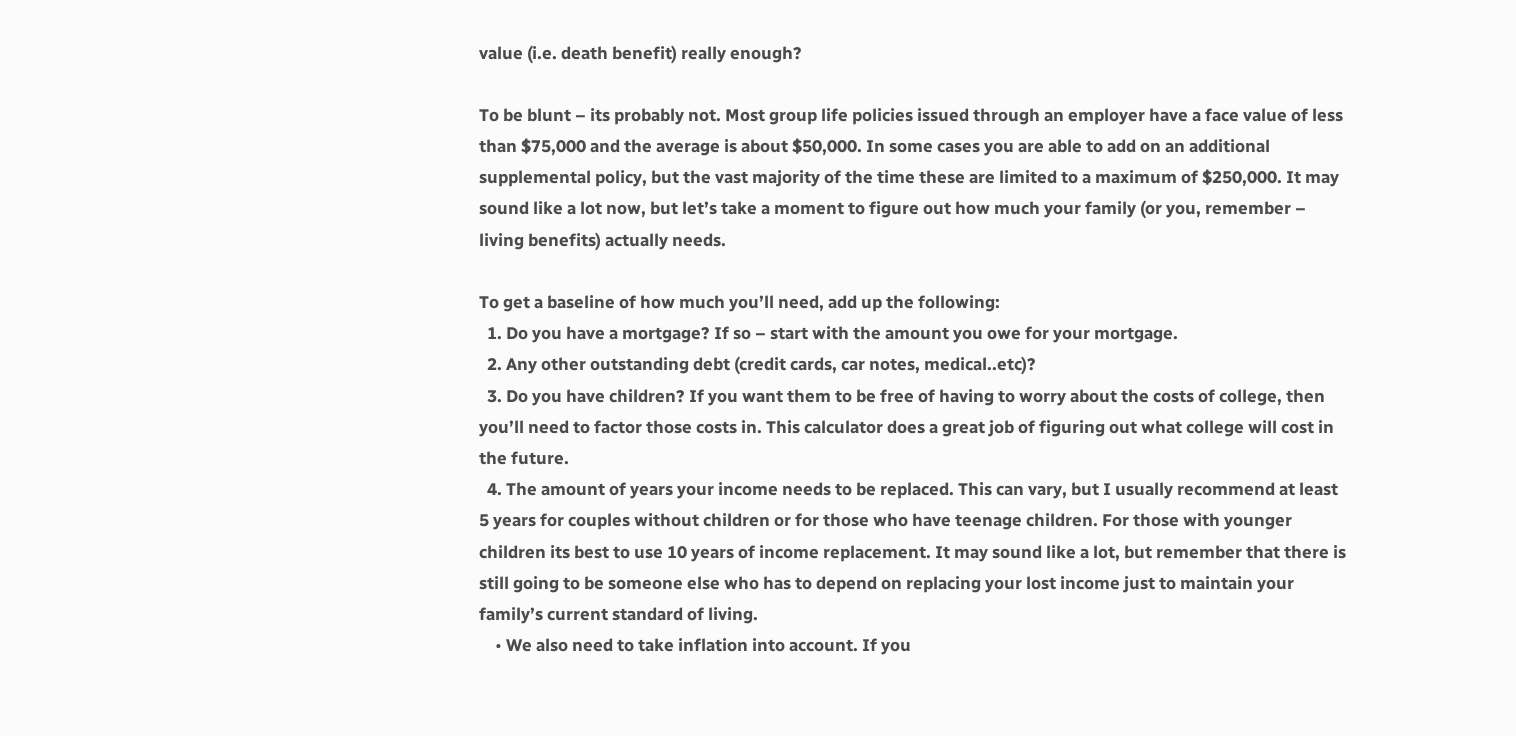value (i.e. death benefit) really enough?

To be blunt – its probably not. Most group life policies issued through an employer have a face value of less than $75,000 and the average is about $50,000. In some cases you are able to add on an additional supplemental policy, but the vast majority of the time these are limited to a maximum of $250,000. It may sound like a lot now, but let’s take a moment to figure out how much your family (or you, remember – living benefits) actually needs.

To get a baseline of how much you’ll need, add up the following:
  1. Do you have a mortgage? If so – start with the amount you owe for your mortgage.
  2. Any other outstanding debt (credit cards, car notes, medical..etc)?
  3. Do you have children? If you want them to be free of having to worry about the costs of college, then you’ll need to factor those costs in. This calculator does a great job of figuring out what college will cost in the future.
  4. The amount of years your income needs to be replaced. This can vary, but I usually recommend at least 5 years for couples without children or for those who have teenage children. For those with younger children its best to use 10 years of income replacement. It may sound like a lot, but remember that there is still going to be someone else who has to depend on replacing your lost income just to maintain your family’s current standard of living.
    • We also need to take inflation into account. If you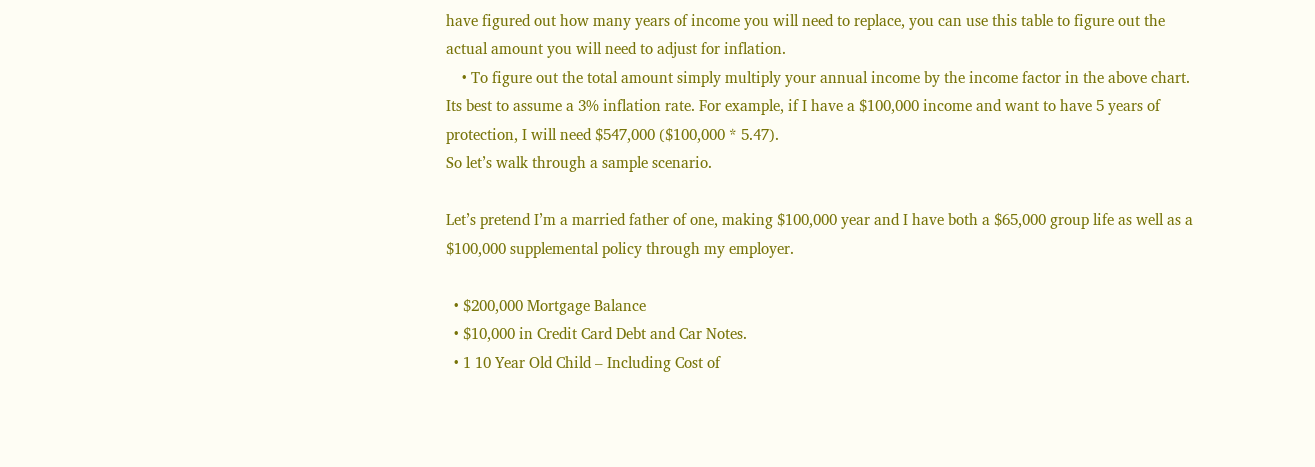have figured out how many years of income you will need to replace, you can use this table to figure out the actual amount you will need to adjust for inflation.
    • To figure out the total amount simply multiply your annual income by the income factor in the above chart. Its best to assume a 3% inflation rate. For example, if I have a $100,000 income and want to have 5 years of protection, I will need $547,000 ($100,000 * 5.47).
So let’s walk through a sample scenario.

Let’s pretend I’m a married father of one, making $100,000 year and I have both a $65,000 group life as well as a $100,000 supplemental policy through my employer.

  • $200,000 Mortgage Balance
  • $10,000 in Credit Card Debt and Car Notes.
  • 1 10 Year Old Child – Including Cost of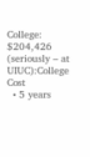College: $204,426 (seriously – at UIUC):College Cost
  • 5 years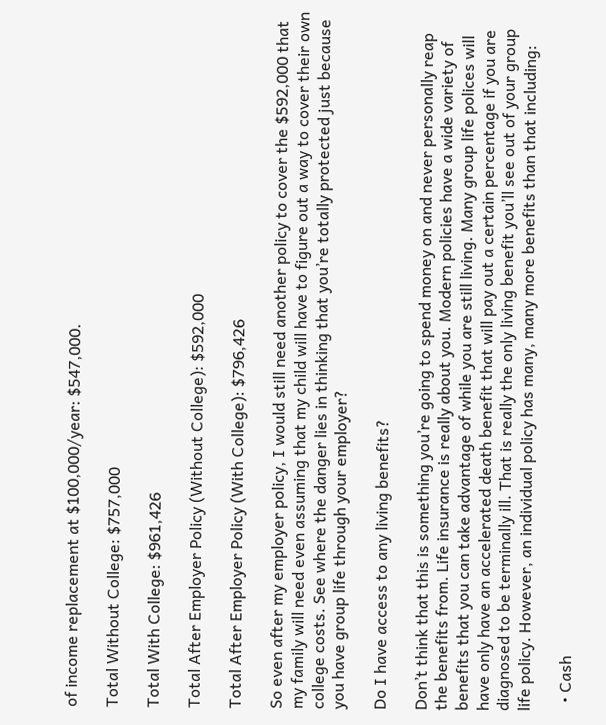of income replacement at $100,000/year: $547,000.

Total Without College: $757,000

Total With College: $961,426

Total After Employer Policy (Without College): $592,000

Total After Employer Policy (With College): $796,426

So even after my employer policy, I would still need another policy to cover the $592,000 that my family will need even assuming that my child will have to figure out a way to cover their own college costs. See where the danger lies in thinking that you’re totally protected just because you have group life through your employer?

Do I have access to any living benefits?

Don’t think that this is something you’re going to spend money on and never personally reap the benefits from. Life insurance is really about you. Modern policies have a wide variety of benefits that you can take advantage of while you are still living. Many group life polices will have only have an accelerated death benefit that will pay out a certain percentage if you are diagnosed to be terminally ill. That is really the only living benefit you’ll see out of your group life policy. However, an individual policy has many, many more benefits than that including:

  • Cash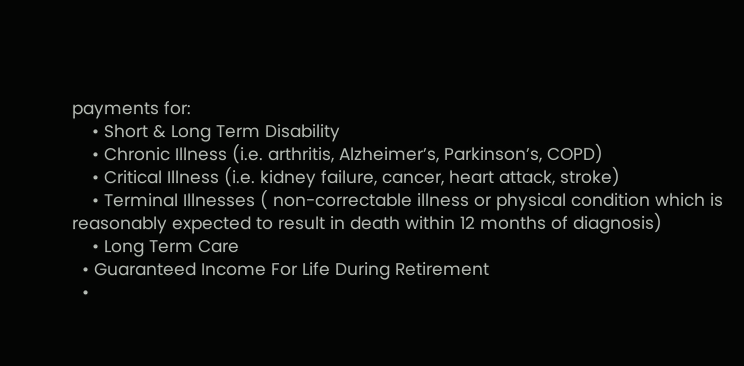payments for:
    • Short & Long Term Disability
    • Chronic Illness (i.e. arthritis, Alzheimer’s, Parkinson’s, COPD)
    • Critical Illness (i.e. kidney failure, cancer, heart attack, stroke)
    • Terminal Illnesses ( non-correctable illness or physical condition which is reasonably expected to result in death within 12 months of diagnosis)
    • Long Term Care
  • Guaranteed Income For Life During Retirement
  •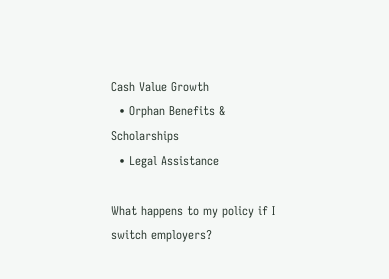Cash Value Growth
  • Orphan Benefits & Scholarships
  • Legal Assistance

What happens to my policy if I switch employers?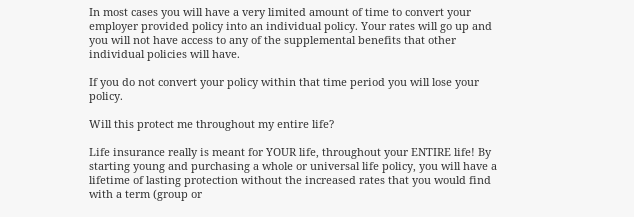In most cases you will have a very limited amount of time to convert your employer provided policy into an individual policy. Your rates will go up and you will not have access to any of the supplemental benefits that other individual policies will have.

If you do not convert your policy within that time period you will lose your policy.

Will this protect me throughout my entire life?

Life insurance really is meant for YOUR life, throughout your ENTIRE life! By starting young and purchasing a whole or universal life policy, you will have a lifetime of lasting protection without the increased rates that you would find with a term (group or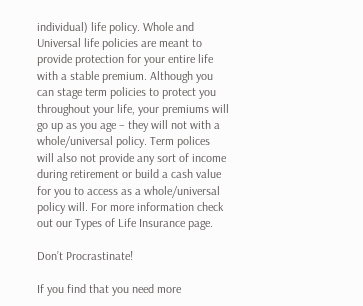individual) life policy. Whole and Universal life policies are meant to provide protection for your entire life with a stable premium. Although you can stage term policies to protect you throughout your life, your premiums will go up as you age – they will not with a whole/universal policy. Term polices will also not provide any sort of income during retirement or build a cash value for you to access as a whole/universal policy will. For more information check out our Types of Life Insurance page.

Don’t Procrastinate!

If you find that you need more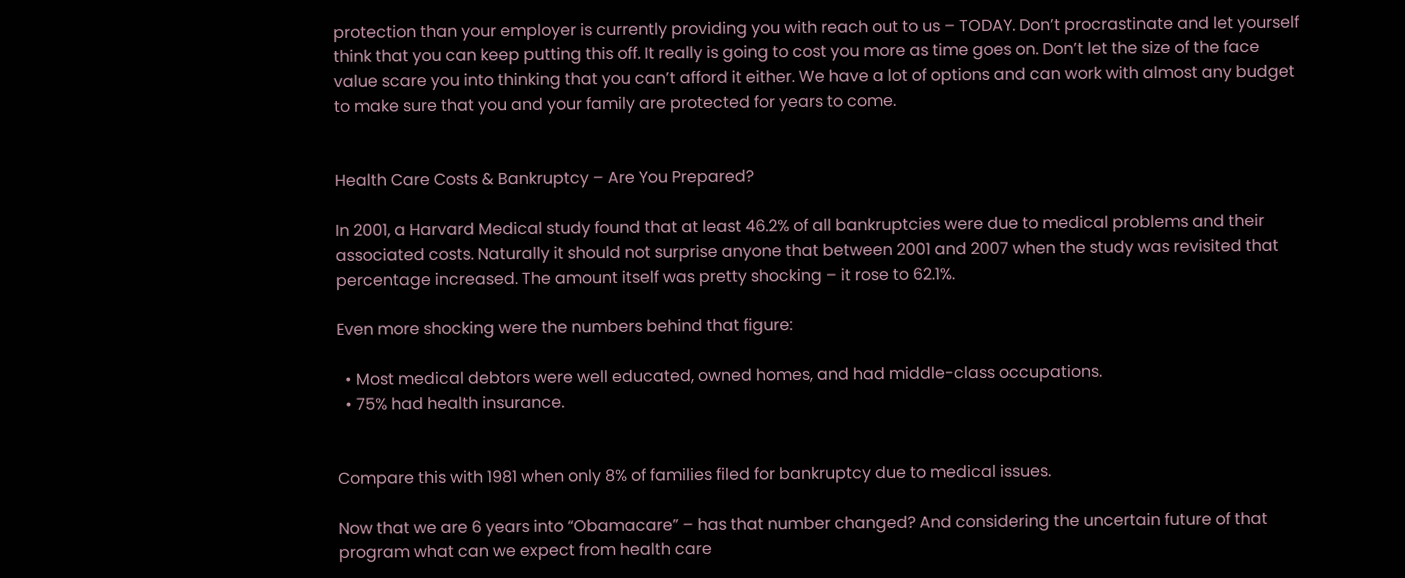protection than your employer is currently providing you with reach out to us – TODAY. Don’t procrastinate and let yourself think that you can keep putting this off. It really is going to cost you more as time goes on. Don’t let the size of the face value scare you into thinking that you can’t afford it either. We have a lot of options and can work with almost any budget to make sure that you and your family are protected for years to come.


Health Care Costs & Bankruptcy – Are You Prepared?

In 2001, a Harvard Medical study found that at least 46.2% of all bankruptcies were due to medical problems and their associated costs. Naturally it should not surprise anyone that between 2001 and 2007 when the study was revisited that percentage increased. The amount itself was pretty shocking – it rose to 62.1%.

Even more shocking were the numbers behind that figure:

  • Most medical debtors were well educated, owned homes, and had middle-class occupations.
  • 75% had health insurance.


Compare this with 1981 when only 8% of families filed for bankruptcy due to medical issues.

Now that we are 6 years into “Obamacare” – has that number changed? And considering the uncertain future of that program what can we expect from health care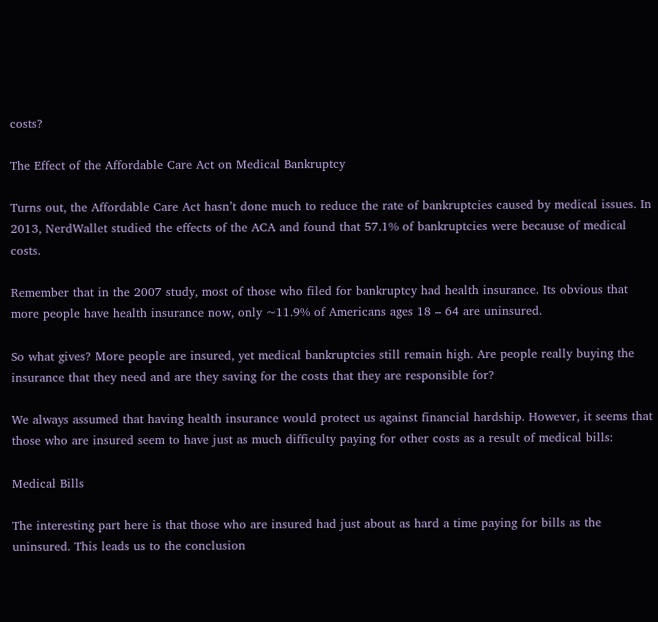costs?

The Effect of the Affordable Care Act on Medical Bankruptcy

Turns out, the Affordable Care Act hasn’t done much to reduce the rate of bankruptcies caused by medical issues. In 2013, NerdWallet studied the effects of the ACA and found that 57.1% of bankruptcies were because of medical costs.

Remember that in the 2007 study, most of those who filed for bankruptcy had health insurance. Its obvious that more people have health insurance now, only ~11.9% of Americans ages 18 – 64 are uninsured.

So what gives? More people are insured, yet medical bankruptcies still remain high. Are people really buying the insurance that they need and are they saving for the costs that they are responsible for?

We always assumed that having health insurance would protect us against financial hardship. However, it seems that those who are insured seem to have just as much difficulty paying for other costs as a result of medical bills:

Medical Bills

The interesting part here is that those who are insured had just about as hard a time paying for bills as the uninsured. This leads us to the conclusion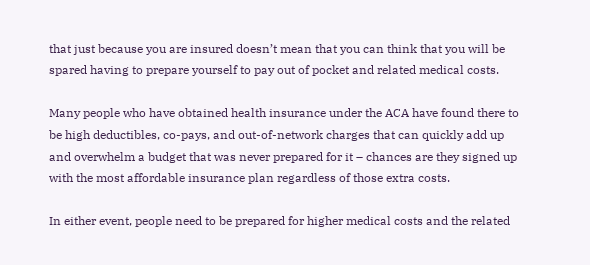that just because you are insured doesn’t mean that you can think that you will be spared having to prepare yourself to pay out of pocket and related medical costs.

Many people who have obtained health insurance under the ACA have found there to be high deductibles, co-pays, and out-of-network charges that can quickly add up and overwhelm a budget that was never prepared for it – chances are they signed up with the most affordable insurance plan regardless of those extra costs.

In either event, people need to be prepared for higher medical costs and the related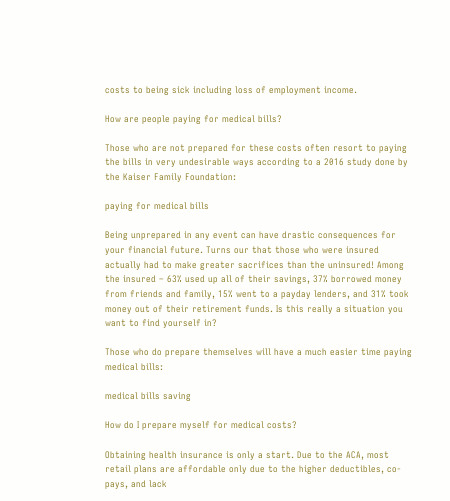costs to being sick including loss of employment income.

How are people paying for medical bills?

Those who are not prepared for these costs often resort to paying the bills in very undesirable ways according to a 2016 study done by the Kaiser Family Foundation:

paying for medical bills

Being unprepared in any event can have drastic consequences for your financial future. Turns our that those who were insured actually had to make greater sacrifices than the uninsured! Among the insured – 63% used up all of their savings, 37% borrowed money from friends and family, 15% went to a payday lenders, and 31% took money out of their retirement funds. Is this really a situation you want to find yourself in?

Those who do prepare themselves will have a much easier time paying medical bills:

medical bills saving

How do I prepare myself for medical costs?

Obtaining health insurance is only a start. Due to the ACA, most retail plans are affordable only due to the higher deductibles, co-pays, and lack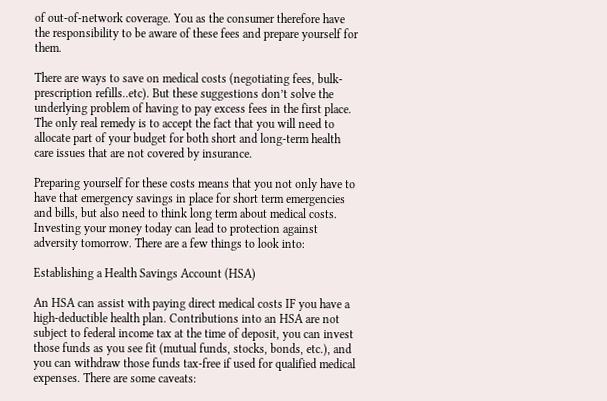of out-of-network coverage. You as the consumer therefore have the responsibility to be aware of these fees and prepare yourself for them.

There are ways to save on medical costs (negotiating fees, bulk-prescription refills..etc). But these suggestions don’t solve the underlying problem of having to pay excess fees in the first place. The only real remedy is to accept the fact that you will need to allocate part of your budget for both short and long-term health care issues that are not covered by insurance.

Preparing yourself for these costs means that you not only have to have that emergency savings in place for short term emergencies and bills, but also need to think long term about medical costs. Investing your money today can lead to protection against adversity tomorrow. There are a few things to look into:

Establishing a Health Savings Account (HSA)

An HSA can assist with paying direct medical costs IF you have a high-deductible health plan. Contributions into an HSA are not subject to federal income tax at the time of deposit, you can invest those funds as you see fit (mutual funds, stocks, bonds, etc.), and you can withdraw those funds tax-free if used for qualified medical expenses. There are some caveats: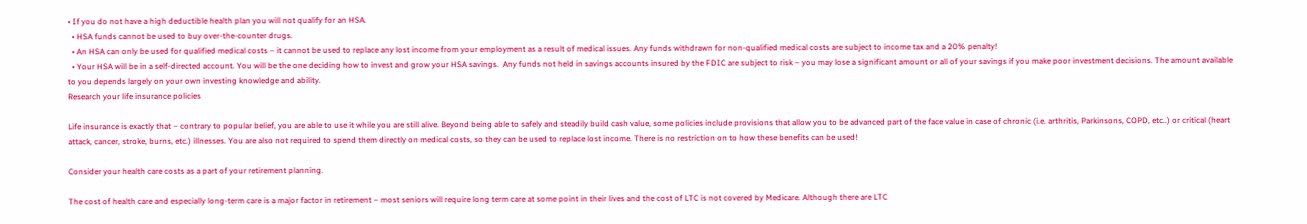• If you do not have a high deductible health plan you will not qualify for an HSA.
  • HSA funds cannot be used to buy over-the-counter drugs.
  • An HSA can only be used for qualified medical costs – it cannot be used to replace any lost income from your employment as a result of medical issues. Any funds withdrawn for non-qualified medical costs are subject to income tax and a 20% penalty!
  • Your HSA will be in a self-directed account. You will be the one deciding how to invest and grow your HSA savings.  Any funds not held in savings accounts insured by the FDIC are subject to risk – you may lose a significant amount or all of your savings if you make poor investment decisions. The amount available to you depends largely on your own investing knowledge and ability.
Research your life insurance policies

Life insurance is exactly that – contrary to popular belief, you are able to use it while you are still alive. Beyond being able to safely and steadily build cash value, some policies include provisions that allow you to be advanced part of the face value in case of chronic (i.e. arthritis, Parkinsons, COPD, etc..) or critical (heart attack, cancer, stroke, burns, etc.) illnesses. You are also not required to spend them directly on medical costs, so they can be used to replace lost income. There is no restriction on to how these benefits can be used!

Consider your health care costs as a part of your retirement planning.

The cost of health care and especially long-term care is a major factor in retirement – most seniors will require long term care at some point in their lives and the cost of LTC is not covered by Medicare. Although there are LTC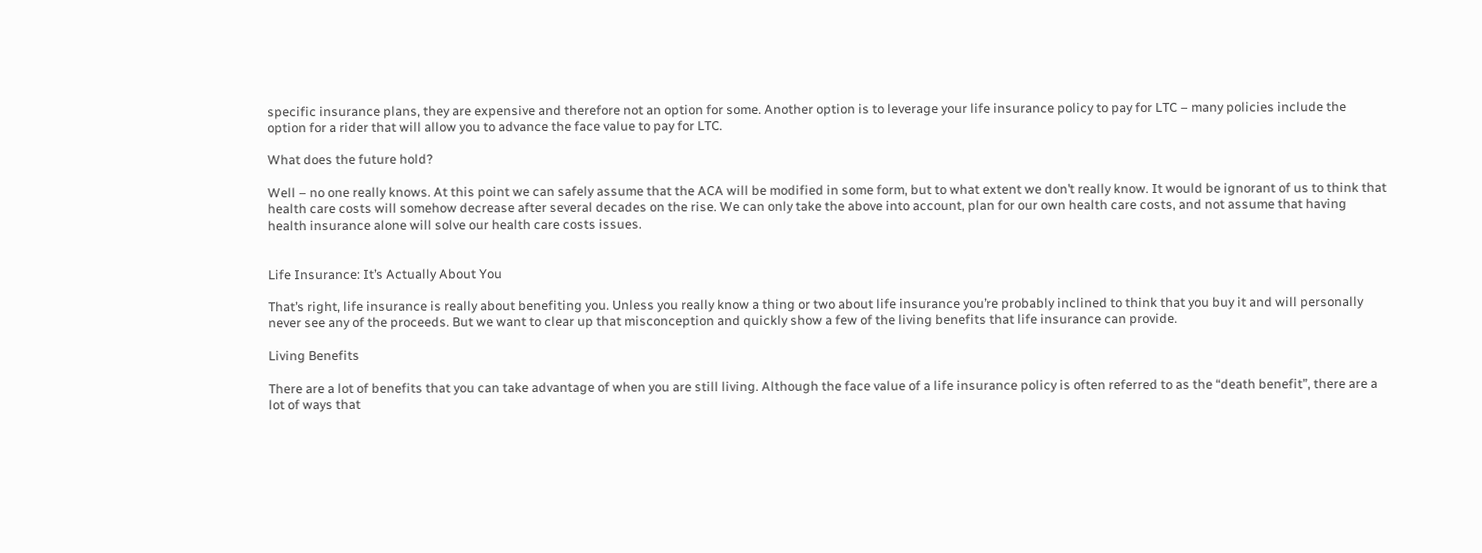specific insurance plans, they are expensive and therefore not an option for some. Another option is to leverage your life insurance policy to pay for LTC – many policies include the option for a rider that will allow you to advance the face value to pay for LTC.

What does the future hold?

Well – no one really knows. At this point we can safely assume that the ACA will be modified in some form, but to what extent we don’t really know. It would be ignorant of us to think that health care costs will somehow decrease after several decades on the rise. We can only take the above into account, plan for our own health care costs, and not assume that having health insurance alone will solve our health care costs issues.


Life Insurance: It’s Actually About You

That’s right, life insurance is really about benefiting you. Unless you really know a thing or two about life insurance you’re probably inclined to think that you buy it and will personally never see any of the proceeds. But we want to clear up that misconception and quickly show a few of the living benefits that life insurance can provide.

Living Benefits

There are a lot of benefits that you can take advantage of when you are still living. Although the face value of a life insurance policy is often referred to as the “death benefit”, there are a lot of ways that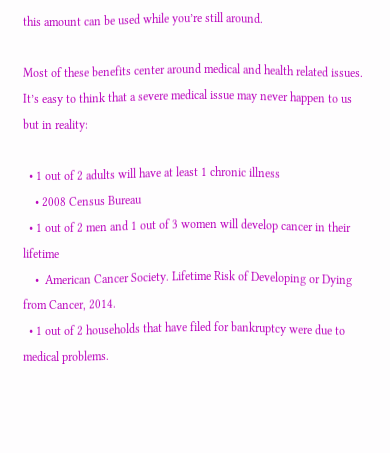this amount can be used while you’re still around.

Most of these benefits center around medical and health related issues. It’s easy to think that a severe medical issue may never happen to us but in reality:

  • 1 out of 2 adults will have at least 1 chronic illness
    • 2008 Census Bureau
  • 1 out of 2 men and 1 out of 3 women will develop cancer in their lifetime
    •  American Cancer Society. Lifetime Risk of Developing or Dying from Cancer, 2014.
  • 1 out of 2 households that have filed for bankruptcy were due to medical problems.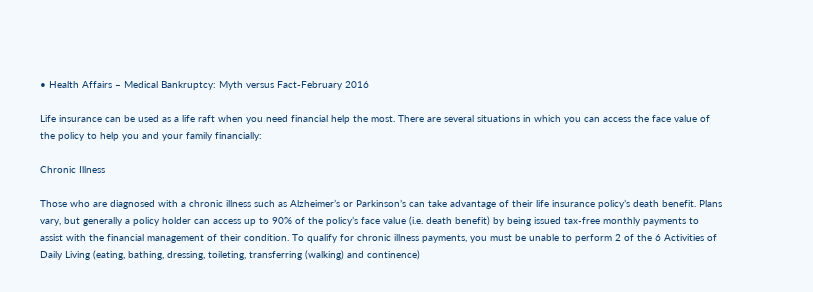• Health Affairs – Medical Bankruptcy: Myth versus Fact-February 2016

Life insurance can be used as a life raft when you need financial help the most. There are several situations in which you can access the face value of the policy to help you and your family financially:

Chronic Illness

Those who are diagnosed with a chronic illness such as Alzheimer’s or Parkinson’s can take advantage of their life insurance policy’s death benefit. Plans vary, but generally a policy holder can access up to 90% of the policy’s face value (i.e. death benefit) by being issued tax-free monthly payments to assist with the financial management of their condition. To qualify for chronic illness payments, you must be unable to perform 2 of the 6 Activities of Daily Living (eating, bathing, dressing, toileting, transferring (walking) and continence)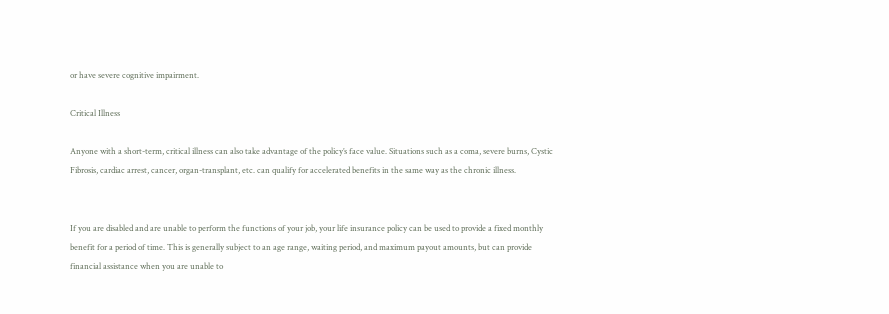or have severe cognitive impairment.

Critical Illness

Anyone with a short-term, critical illness can also take advantage of the policy’s face value. Situations such as a coma, severe burns, Cystic Fibrosis, cardiac arrest, cancer, organ-transplant, etc. can qualify for accelerated benefits in the same way as the chronic illness.


If you are disabled and are unable to perform the functions of your job, your life insurance policy can be used to provide a fixed monthly benefit for a period of time. This is generally subject to an age range, waiting period, and maximum payout amounts, but can provide financial assistance when you are unable to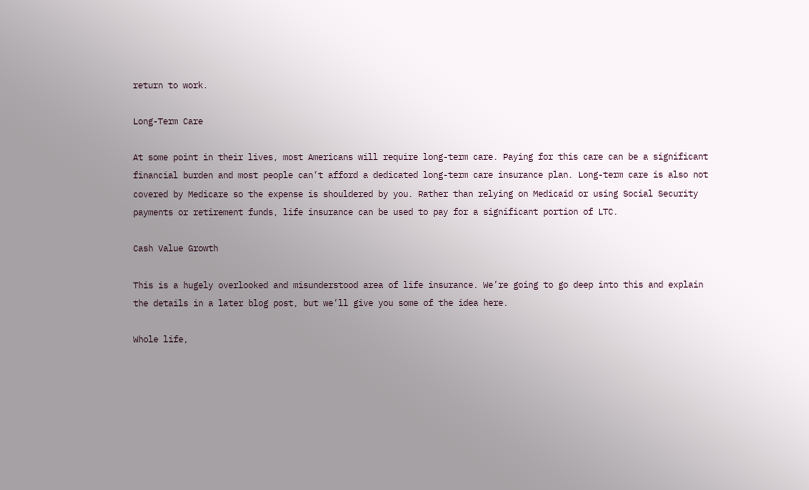return to work.

Long-Term Care

At some point in their lives, most Americans will require long-term care. Paying for this care can be a significant financial burden and most people can’t afford a dedicated long-term care insurance plan. Long-term care is also not covered by Medicare so the expense is shouldered by you. Rather than relying on Medicaid or using Social Security payments or retirement funds, life insurance can be used to pay for a significant portion of LTC.

Cash Value Growth

This is a hugely overlooked and misunderstood area of life insurance. We’re going to go deep into this and explain the details in a later blog post, but we’ll give you some of the idea here.

Whole life,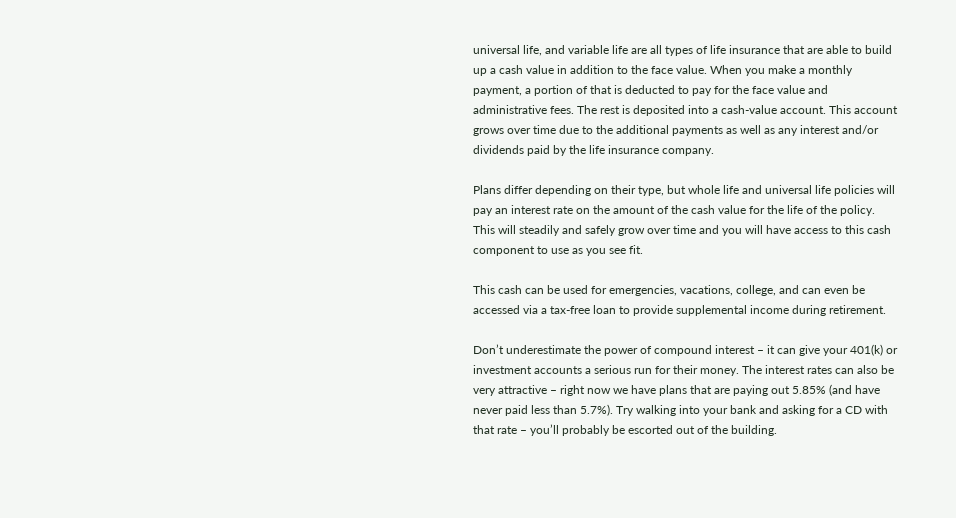universal life, and variable life are all types of life insurance that are able to build up a cash value in addition to the face value. When you make a monthly payment, a portion of that is deducted to pay for the face value and administrative fees. The rest is deposited into a cash-value account. This account grows over time due to the additional payments as well as any interest and/or dividends paid by the life insurance company.

Plans differ depending on their type, but whole life and universal life policies will pay an interest rate on the amount of the cash value for the life of the policy. This will steadily and safely grow over time and you will have access to this cash component to use as you see fit.

This cash can be used for emergencies, vacations, college, and can even be accessed via a tax-free loan to provide supplemental income during retirement.

Don’t underestimate the power of compound interest – it can give your 401(k) or investment accounts a serious run for their money. The interest rates can also be very attractive – right now we have plans that are paying out 5.85% (and have never paid less than 5.7%). Try walking into your bank and asking for a CD with that rate – you’ll probably be escorted out of the building.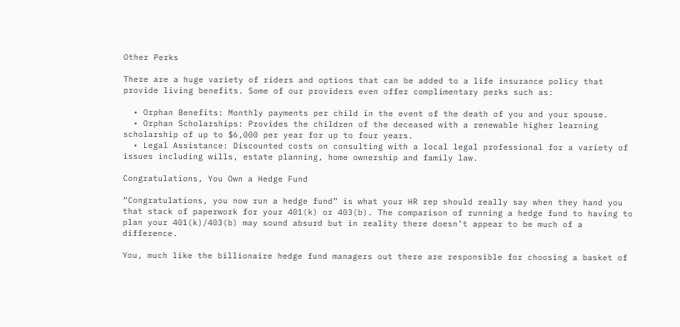Other Perks

There are a huge variety of riders and options that can be added to a life insurance policy that provide living benefits. Some of our providers even offer complimentary perks such as:

  • Orphan Benefits: Monthly payments per child in the event of the death of you and your spouse.
  • Orphan Scholarships: Provides the children of the deceased with a renewable higher learning scholarship of up to $6,000 per year for up to four years.
  • Legal Assistance: Discounted costs on consulting with a local legal professional for a variety of issues including wills, estate planning, home ownership and family law.

Congratulations, You Own a Hedge Fund

“Congratulations, you now run a hedge fund” is what your HR rep should really say when they hand you that stack of paperwork for your 401(k) or 403(b). The comparison of running a hedge fund to having to plan your 401(k)/403(b) may sound absurd but in reality there doesn’t appear to be much of a difference.

You, much like the billionaire hedge fund managers out there are responsible for choosing a basket of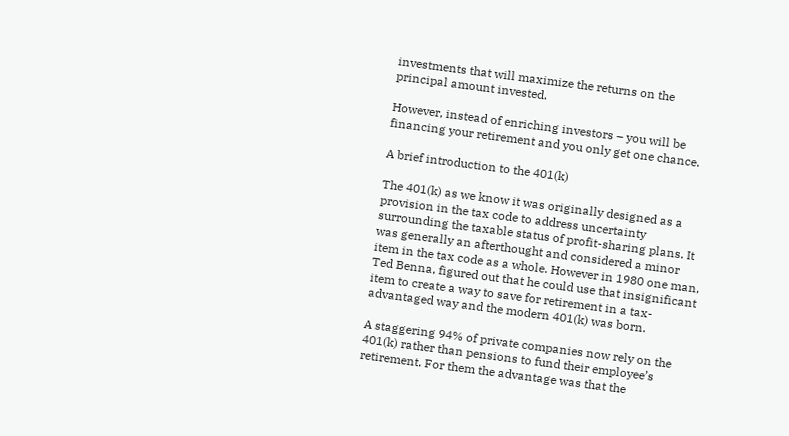investments that will maximize the returns on the principal amount invested.

However, instead of enriching investors – you will be financing your retirement and you only get one chance.

A brief introduction to the 401(k)

The 401(k) as we know it was originally designed as a provision in the tax code to address uncertainty surrounding the taxable status of profit-sharing plans. It was generally an afterthought and considered a minor item in the tax code as a whole. However in 1980 one man, Ted Benna, figured out that he could use that insignificant item to create a way to save for retirement in a tax-advantaged way and the modern 401(k) was born.

A staggering 94% of private companies now rely on the 401(k) rather than pensions to fund their employee’s retirement. For them the advantage was that the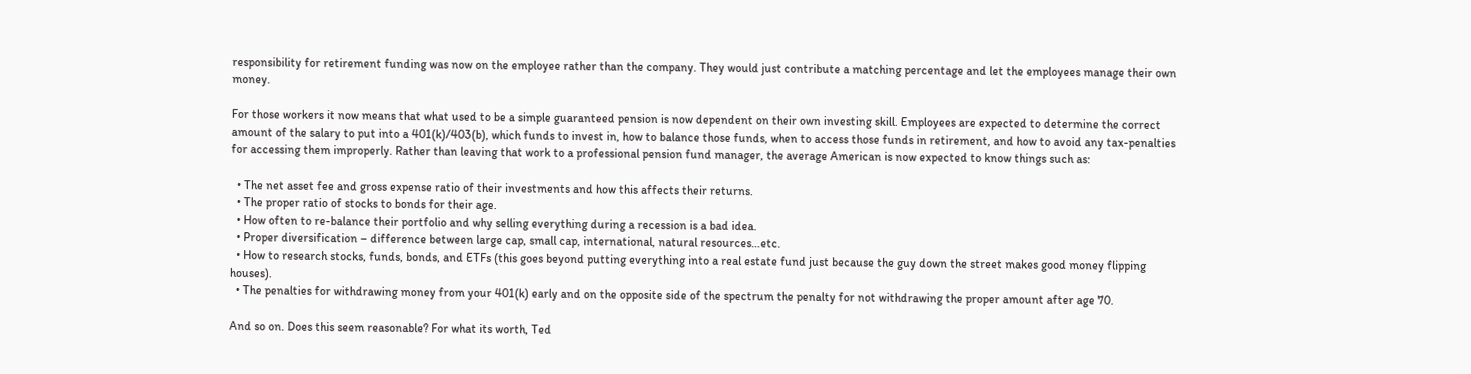responsibility for retirement funding was now on the employee rather than the company. They would just contribute a matching percentage and let the employees manage their own money.

For those workers it now means that what used to be a simple guaranteed pension is now dependent on their own investing skill. Employees are expected to determine the correct amount of the salary to put into a 401(k)/403(b), which funds to invest in, how to balance those funds, when to access those funds in retirement, and how to avoid any tax-penalties for accessing them improperly. Rather than leaving that work to a professional pension fund manager, the average American is now expected to know things such as:

  • The net asset fee and gross expense ratio of their investments and how this affects their returns.
  • The proper ratio of stocks to bonds for their age.
  • How often to re-balance their portfolio and why selling everything during a recession is a bad idea.
  • Proper diversification – difference between large cap, small cap, international, natural resources…etc.
  • How to research stocks, funds, bonds, and ETFs (this goes beyond putting everything into a real estate fund just because the guy down the street makes good money flipping houses).
  • The penalties for withdrawing money from your 401(k) early and on the opposite side of the spectrum the penalty for not withdrawing the proper amount after age 70.

And so on. Does this seem reasonable? For what its worth, Ted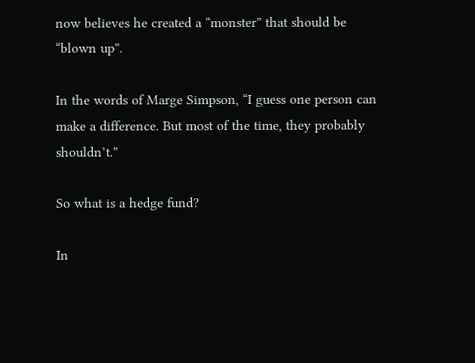now believes he created a “monster” that should be “blown up”.

In the words of Marge Simpson, “I guess one person can make a difference. But most of the time, they probably shouldn’t.”

So what is a hedge fund?

In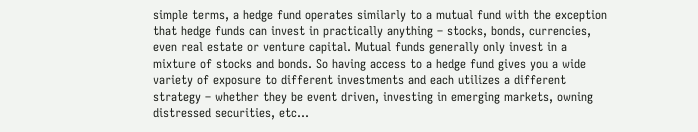simple terms, a hedge fund operates similarly to a mutual fund with the exception that hedge funds can invest in practically anything – stocks, bonds, currencies, even real estate or venture capital. Mutual funds generally only invest in a mixture of stocks and bonds. So having access to a hedge fund gives you a wide variety of exposure to different investments and each utilizes a different strategy – whether they be event driven, investing in emerging markets, owning distressed securities, etc…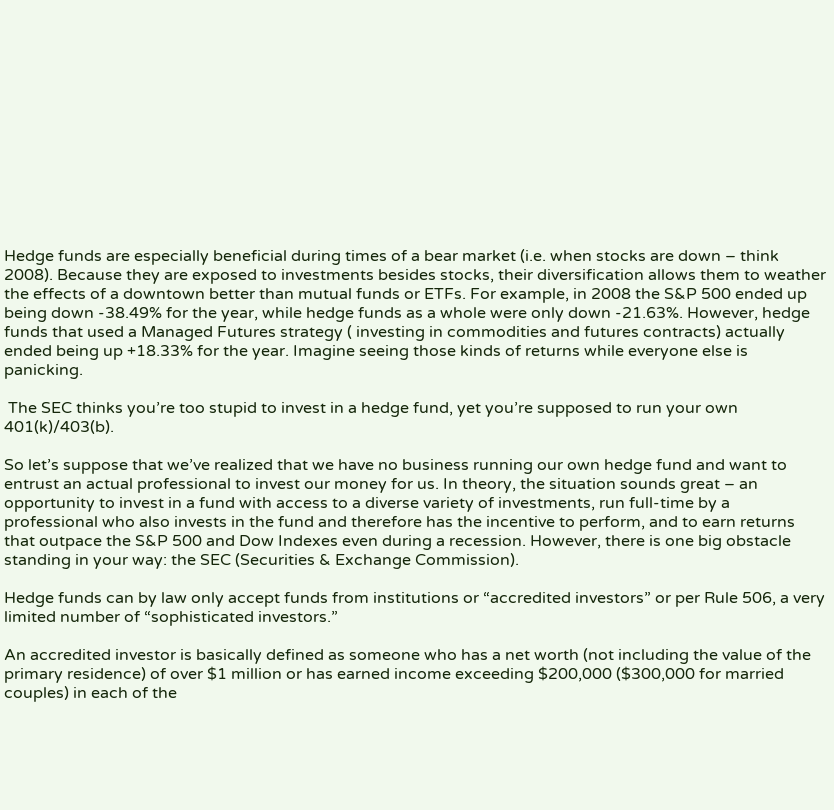Hedge funds are especially beneficial during times of a bear market (i.e. when stocks are down – think 2008). Because they are exposed to investments besides stocks, their diversification allows them to weather the effects of a downtown better than mutual funds or ETFs. For example, in 2008 the S&P 500 ended up being down -38.49% for the year, while hedge funds as a whole were only down -21.63%. However, hedge funds that used a Managed Futures strategy ( investing in commodities and futures contracts) actually ended being up +18.33% for the year. Imagine seeing those kinds of returns while everyone else is panicking.

 The SEC thinks you’re too stupid to invest in a hedge fund, yet you’re supposed to run your own  401(k)/403(b).

So let’s suppose that we’ve realized that we have no business running our own hedge fund and want to entrust an actual professional to invest our money for us. In theory, the situation sounds great – an opportunity to invest in a fund with access to a diverse variety of investments, run full-time by a professional who also invests in the fund and therefore has the incentive to perform, and to earn returns that outpace the S&P 500 and Dow Indexes even during a recession. However, there is one big obstacle standing in your way: the SEC (Securities & Exchange Commission).

Hedge funds can by law only accept funds from institutions or “accredited investors” or per Rule 506, a very limited number of “sophisticated investors.”

An accredited investor is basically defined as someone who has a net worth (not including the value of the primary residence) of over $1 million or has earned income exceeding $200,000 ($300,000 for married couples) in each of the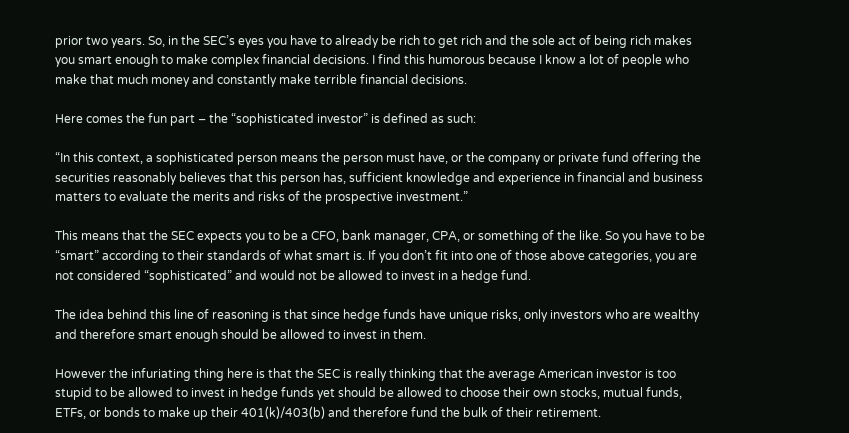prior two years. So, in the SEC’s eyes you have to already be rich to get rich and the sole act of being rich makes you smart enough to make complex financial decisions. I find this humorous because I know a lot of people who make that much money and constantly make terrible financial decisions.

Here comes the fun part – the “sophisticated investor” is defined as such:

“In this context, a sophisticated person means the person must have, or the company or private fund offering the securities reasonably believes that this person has, sufficient knowledge and experience in financial and business matters to evaluate the merits and risks of the prospective investment.”

This means that the SEC expects you to be a CFO, bank manager, CPA, or something of the like. So you have to be “smart” according to their standards of what smart is. If you don’t fit into one of those above categories, you are not considered “sophisticated” and would not be allowed to invest in a hedge fund.

The idea behind this line of reasoning is that since hedge funds have unique risks, only investors who are wealthy and therefore smart enough should be allowed to invest in them.

However the infuriating thing here is that the SEC is really thinking that the average American investor is too stupid to be allowed to invest in hedge funds yet should be allowed to choose their own stocks, mutual funds, ETFs, or bonds to make up their 401(k)/403(b) and therefore fund the bulk of their retirement.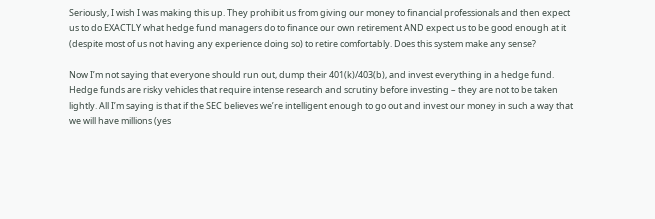Seriously, I wish I was making this up. They prohibit us from giving our money to financial professionals and then expect us to do EXACTLY what hedge fund managers do to finance our own retirement AND expect us to be good enough at it (despite most of us not having any experience doing so) to retire comfortably. Does this system make any sense?

Now I’m not saying that everyone should run out, dump their 401(k)/403(b), and invest everything in a hedge fund. Hedge funds are risky vehicles that require intense research and scrutiny before investing – they are not to be taken lightly. All I’m saying is that if the SEC believes we’re intelligent enough to go out and invest our money in such a way that we will have millions (yes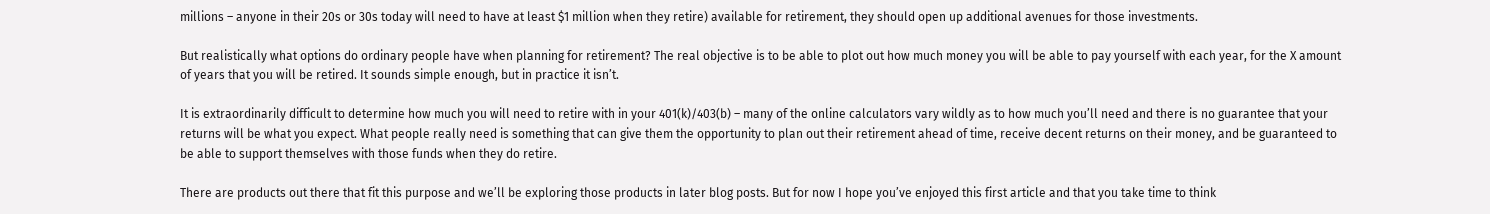millions – anyone in their 20s or 30s today will need to have at least $1 million when they retire) available for retirement, they should open up additional avenues for those investments.

But realistically what options do ordinary people have when planning for retirement? The real objective is to be able to plot out how much money you will be able to pay yourself with each year, for the X amount of years that you will be retired. It sounds simple enough, but in practice it isn’t.

It is extraordinarily difficult to determine how much you will need to retire with in your 401(k)/403(b) – many of the online calculators vary wildly as to how much you’ll need and there is no guarantee that your returns will be what you expect. What people really need is something that can give them the opportunity to plan out their retirement ahead of time, receive decent returns on their money, and be guaranteed to be able to support themselves with those funds when they do retire.

There are products out there that fit this purpose and we’ll be exploring those products in later blog posts. But for now I hope you’ve enjoyed this first article and that you take time to think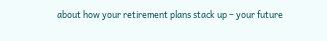about how your retirement plans stack up – your future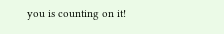you is counting on it!